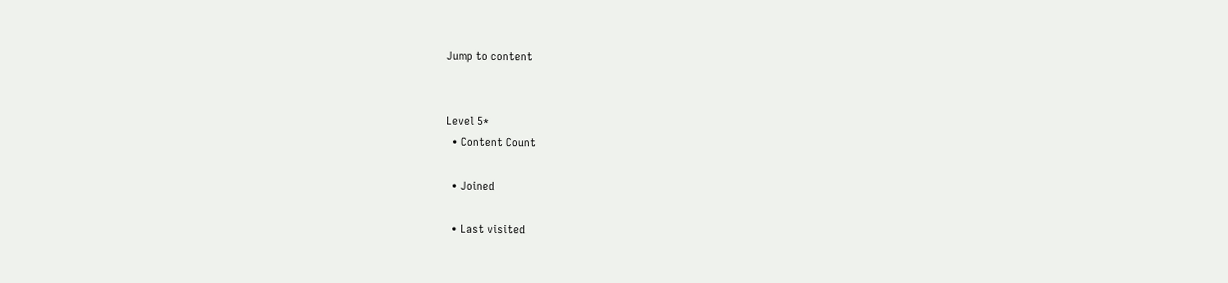Jump to content


Level 5*
  • Content Count

  • Joined

  • Last visited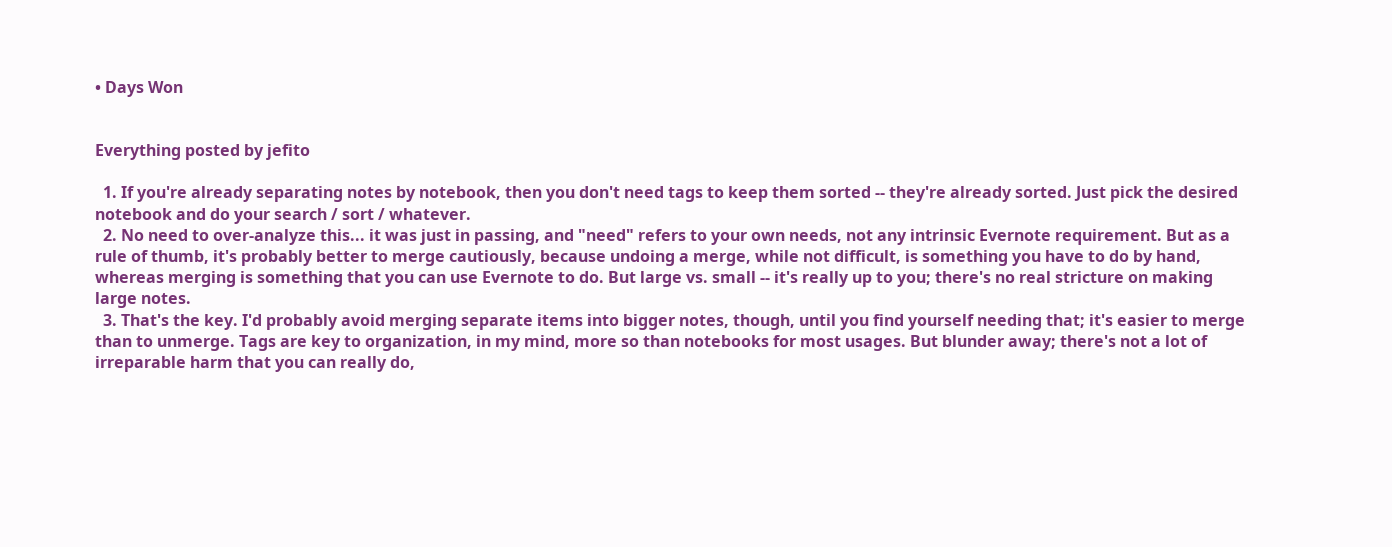• Days Won


Everything posted by jefito

  1. If you're already separating notes by notebook, then you don't need tags to keep them sorted -- they're already sorted. Just pick the desired notebook and do your search / sort / whatever.
  2. No need to over-analyze this... it was just in passing, and "need" refers to your own needs, not any intrinsic Evernote requirement. But as a rule of thumb, it's probably better to merge cautiously, because undoing a merge, while not difficult, is something you have to do by hand, whereas merging is something that you can use Evernote to do. But large vs. small -- it's really up to you; there's no real stricture on making large notes.
  3. That's the key. I'd probably avoid merging separate items into bigger notes, though, until you find yourself needing that; it's easier to merge than to unmerge. Tags are key to organization, in my mind, more so than notebooks for most usages. But blunder away; there's not a lot of irreparable harm that you can really do,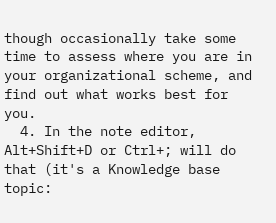though occasionally take some time to assess where you are in your organizational scheme, and find out what works best for you.
  4. In the note editor, Alt+Shift+D or Ctrl+; will do that (it's a Knowledge base topic: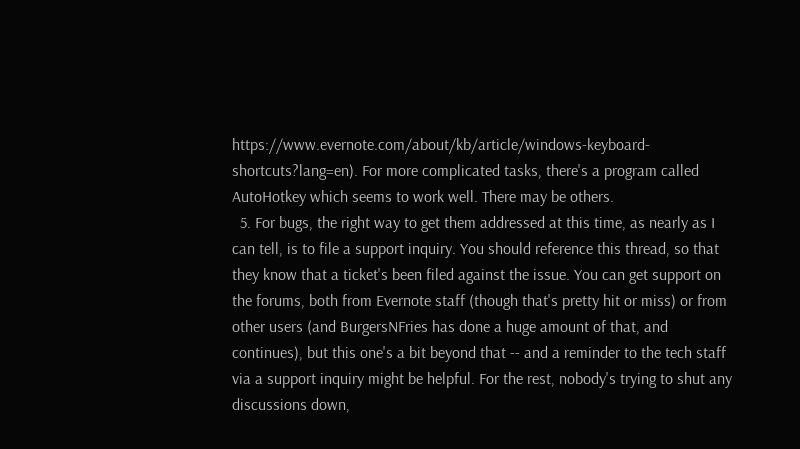https://www.evernote.com/about/kb/article/windows-keyboard-shortcuts?lang=en). For more complicated tasks, there's a program called AutoHotkey which seems to work well. There may be others.
  5. For bugs, the right way to get them addressed at this time, as nearly as I can tell, is to file a support inquiry. You should reference this thread, so that they know that a ticket's been filed against the issue. You can get support on the forums, both from Evernote staff (though that's pretty hit or miss) or from other users (and BurgersNFries has done a huge amount of that, and continues), but this one's a bit beyond that -- and a reminder to the tech staff via a support inquiry might be helpful. For the rest, nobody's trying to shut any discussions down,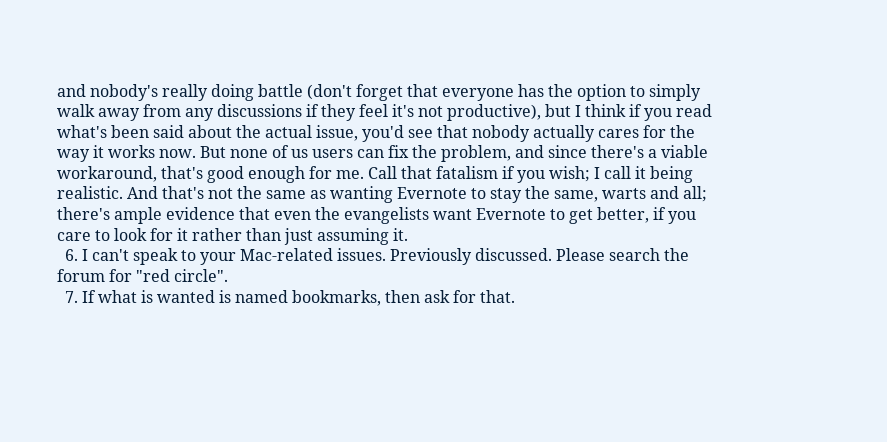and nobody's really doing battle (don't forget that everyone has the option to simply walk away from any discussions if they feel it's not productive), but I think if you read what's been said about the actual issue, you'd see that nobody actually cares for the way it works now. But none of us users can fix the problem, and since there's a viable workaround, that's good enough for me. Call that fatalism if you wish; I call it being realistic. And that's not the same as wanting Evernote to stay the same, warts and all; there's ample evidence that even the evangelists want Evernote to get better, if you care to look for it rather than just assuming it.
  6. I can't speak to your Mac-related issues. Previously discussed. Please search the forum for "red circle".
  7. If what is wanted is named bookmarks, then ask for that.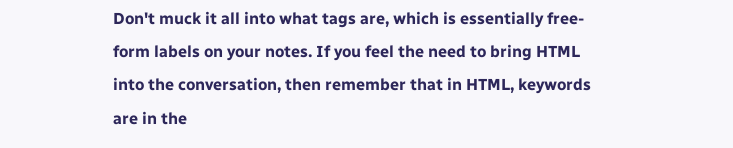Don't muck it all into what tags are, which is essentially free-form labels on your notes. If you feel the need to bring HTML into the conversation, then remember that in HTML, keywords are in the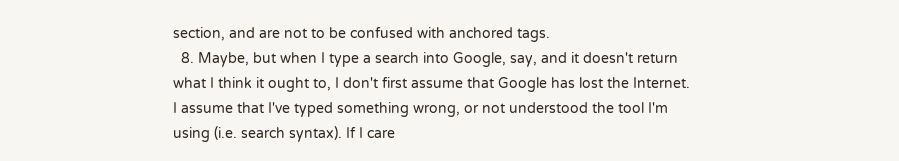section, and are not to be confused with anchored tags.
  8. Maybe, but when I type a search into Google, say, and it doesn't return what I think it ought to, I don't first assume that Google has lost the Internet. I assume that I've typed something wrong, or not understood the tool I'm using (i.e. search syntax). If I care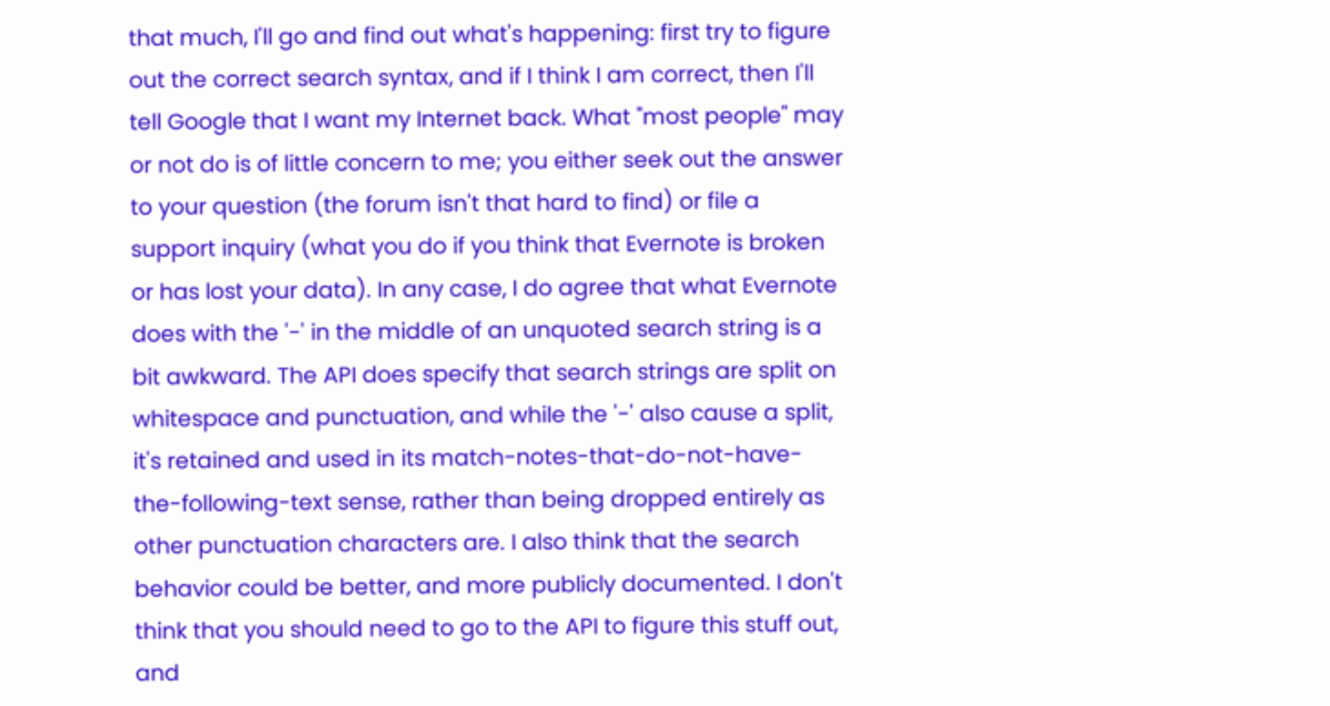that much, I'll go and find out what's happening: first try to figure out the correct search syntax, and if I think I am correct, then I'll tell Google that I want my Internet back. What "most people" may or not do is of little concern to me; you either seek out the answer to your question (the forum isn't that hard to find) or file a support inquiry (what you do if you think that Evernote is broken or has lost your data). In any case, I do agree that what Evernote does with the '-' in the middle of an unquoted search string is a bit awkward. The API does specify that search strings are split on whitespace and punctuation, and while the '-' also cause a split, it's retained and used in its match-notes-that-do-not-have-the-following-text sense, rather than being dropped entirely as other punctuation characters are. I also think that the search behavior could be better, and more publicly documented. I don't think that you should need to go to the API to figure this stuff out, and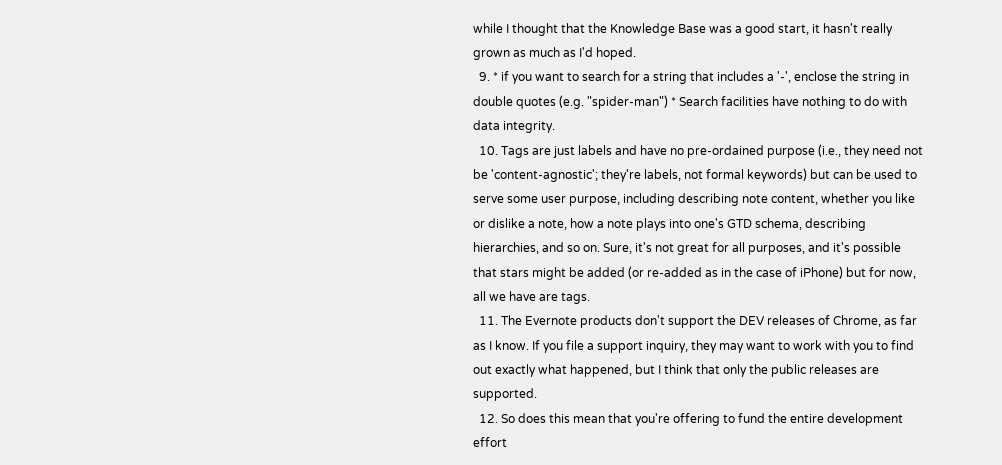while I thought that the Knowledge Base was a good start, it hasn't really grown as much as I'd hoped.
  9. * if you want to search for a string that includes a '-', enclose the string in double quotes (e.g. "spider-man") * Search facilities have nothing to do with data integrity.
  10. Tags are just labels and have no pre-ordained purpose (i.e., they need not be 'content-agnostic'; they're labels, not formal keywords) but can be used to serve some user purpose, including describing note content, whether you like or dislike a note, how a note plays into one's GTD schema, describing hierarchies, and so on. Sure, it's not great for all purposes, and it's possible that stars might be added (or re-added as in the case of iPhone) but for now, all we have are tags.
  11. The Evernote products don't support the DEV releases of Chrome, as far as I know. If you file a support inquiry, they may want to work with you to find out exactly what happened, but I think that only the public releases are supported.
  12. So does this mean that you're offering to fund the entire development effort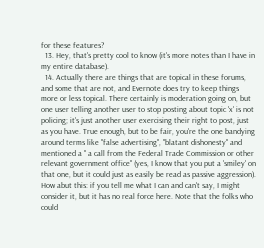for these features?
  13. Hey, that's pretty cool to know (it's more notes than I have in my entire database).
  14. Actually there are things that are topical in these forums, and some that are not, and Evernote does try to keep things more or less topical. There certainly is moderation going on, but one user telling another user to stop posting about topic 'x' is not policing; it's just another user exercising their right to post, just as you have. True enough, but to be fair, you're the one bandying around terms like "false advertising", "blatant dishonesty" and mentioned a " a call from the Federal Trade Commission or other relevant government office" (yes, I know that you put a 'smiley' on that one, but it could just as easily be read as passive aggression). How abut this: if you tell me what I can and can't say, I might consider it, but it has no real force here. Note that the folks who could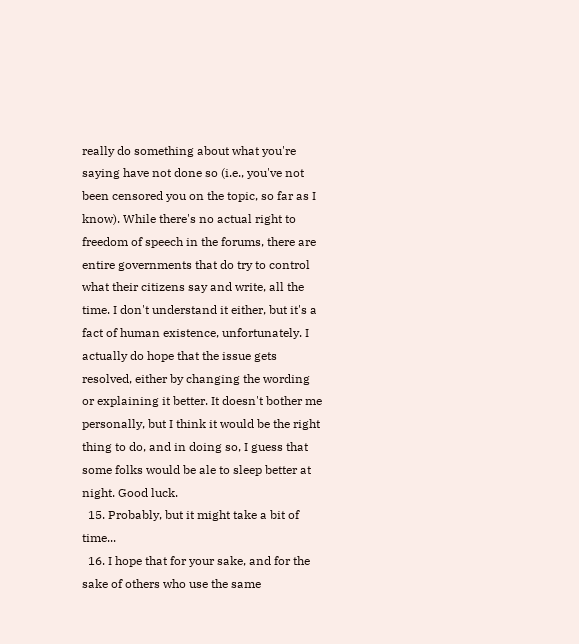really do something about what you're saying have not done so (i.e., you've not been censored you on the topic, so far as I know). While there's no actual right to freedom of speech in the forums, there are entire governments that do try to control what their citizens say and write, all the time. I don't understand it either, but it's a fact of human existence, unfortunately. I actually do hope that the issue gets resolved, either by changing the wording or explaining it better. It doesn't bother me personally, but I think it would be the right thing to do, and in doing so, I guess that some folks would be ale to sleep better at night. Good luck.
  15. Probably, but it might take a bit of time...
  16. I hope that for your sake, and for the sake of others who use the same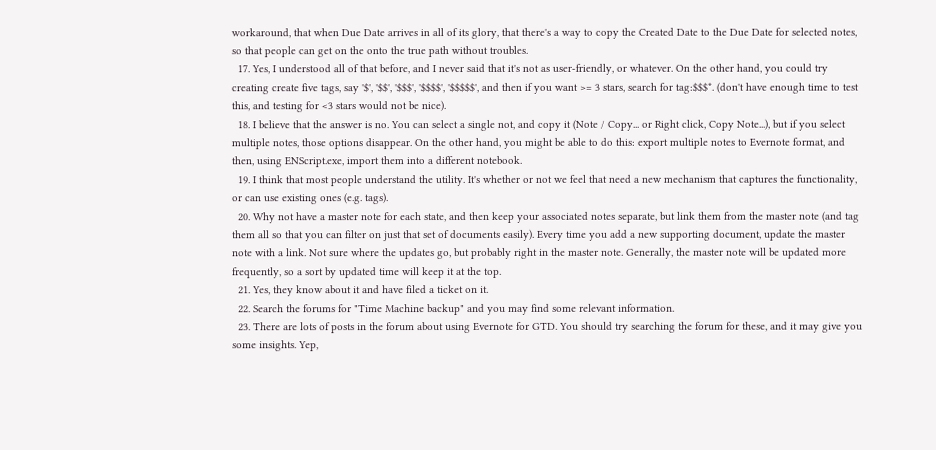workaround, that when Due Date arrives in all of its glory, that there's a way to copy the Created Date to the Due Date for selected notes, so that people can get on the onto the true path without troubles.
  17. Yes, I understood all of that before, and I never said that it's not as user-friendly, or whatever. On the other hand, you could try creating create five tags, say '$', '$$', '$$$', '$$$$', '$$$$$', and then if you want >= 3 stars, search for tag:$$$*. (don't have enough time to test this, and testing for <3 stars would not be nice).
  18. I believe that the answer is no. You can select a single not, and copy it (Note / Copy... or Right click, Copy Note...), but if you select multiple notes, those options disappear. On the other hand, you might be able to do this: export multiple notes to Evernote format, and then, using ENScript.exe, import them into a different notebook.
  19. I think that most people understand the utility. It's whether or not we feel that need a new mechanism that captures the functionality, or can use existing ones (e.g. tags).
  20. Why not have a master note for each state, and then keep your associated notes separate, but link them from the master note (and tag them all so that you can filter on just that set of documents easily). Every time you add a new supporting document, update the master note with a link. Not sure where the updates go, but probably right in the master note. Generally, the master note will be updated more frequently, so a sort by updated time will keep it at the top.
  21. Yes, they know about it and have filed a ticket on it.
  22. Search the forums for "Time Machine backup" and you may find some relevant information.
  23. There are lots of posts in the forum about using Evernote for GTD. You should try searching the forum for these, and it may give you some insights. Yep,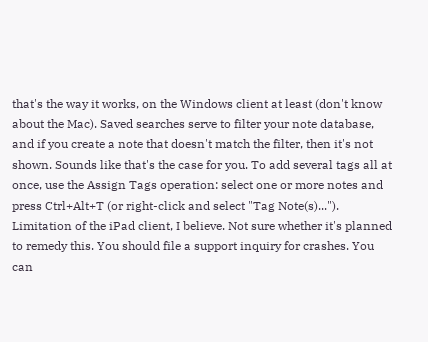that's the way it works, on the Windows client at least (don't know about the Mac). Saved searches serve to filter your note database, and if you create a note that doesn't match the filter, then it's not shown. Sounds like that's the case for you. To add several tags all at once, use the Assign Tags operation: select one or more notes and press Ctrl+Alt+T (or right-click and select "Tag Note(s)..."). Limitation of the iPad client, I believe. Not sure whether it's planned to remedy this. You should file a support inquiry for crashes. You can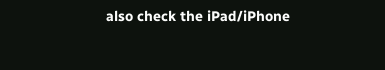also check the iPad/iPhone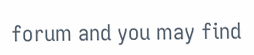forum and you may find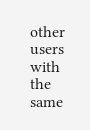other users with the same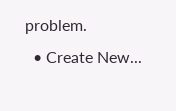problem.
  • Create New...